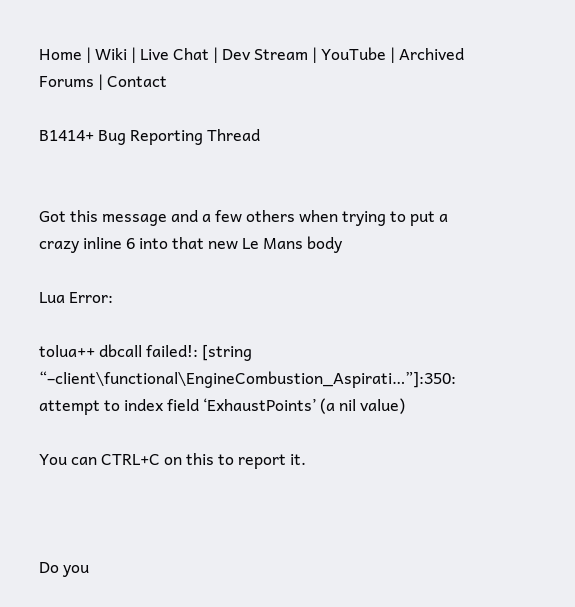Home | Wiki | Live Chat | Dev Stream | YouTube | Archived Forums | Contact

B1414+ Bug Reporting Thread


Got this message and a few others when trying to put a crazy inline 6 into that new Le Mans body

Lua Error:

tolua++ dbcall failed!: [string “–client\functional\EngineCombustion_Aspirati…”]:350: attempt to index field ‘ExhaustPoints’ (a nil value)

You can CTRL+C on this to report it.



Do you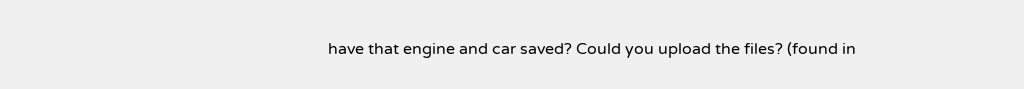have that engine and car saved? Could you upload the files? (found in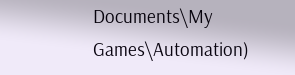Documents\My Games\Automation)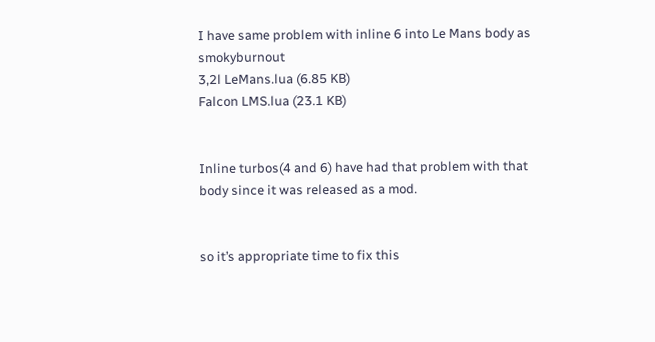I have same problem with inline 6 into Le Mans body as smokyburnout
3,2l LeMans.lua (6.85 KB)
Falcon LMS.lua (23.1 KB)


Inline turbos(4 and 6) have had that problem with that body since it was released as a mod.


so it’s appropriate time to fix this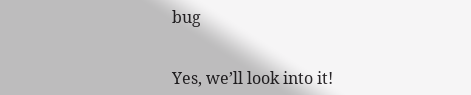bug


Yes, we’ll look into it!